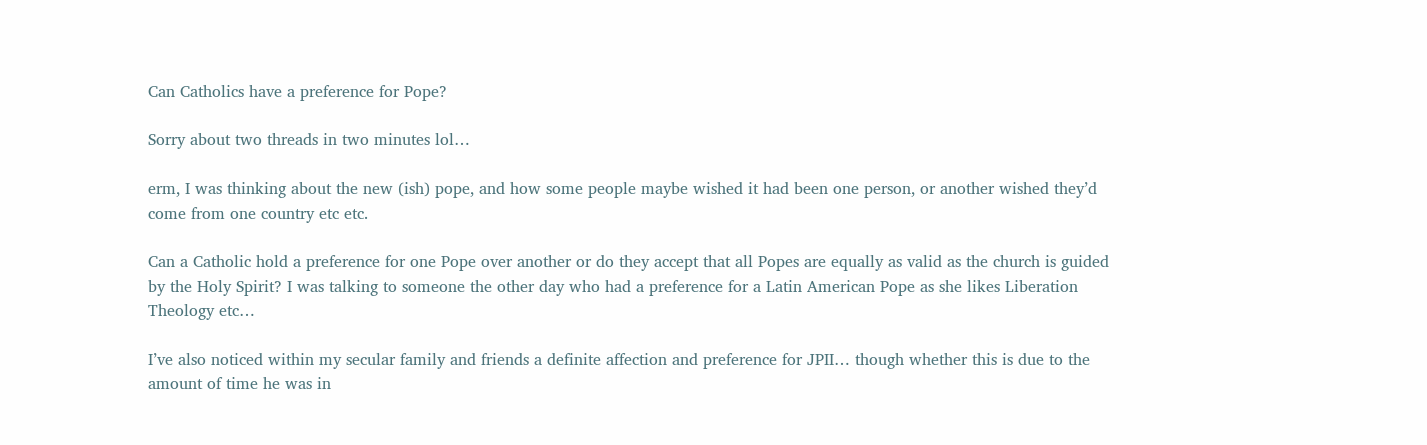Can Catholics have a preference for Pope?

Sorry about two threads in two minutes lol…

erm, I was thinking about the new (ish) pope, and how some people maybe wished it had been one person, or another wished they’d come from one country etc etc.

Can a Catholic hold a preference for one Pope over another or do they accept that all Popes are equally as valid as the church is guided by the Holy Spirit? I was talking to someone the other day who had a preference for a Latin American Pope as she likes Liberation Theology etc…

I’ve also noticed within my secular family and friends a definite affection and preference for JPII… though whether this is due to the amount of time he was in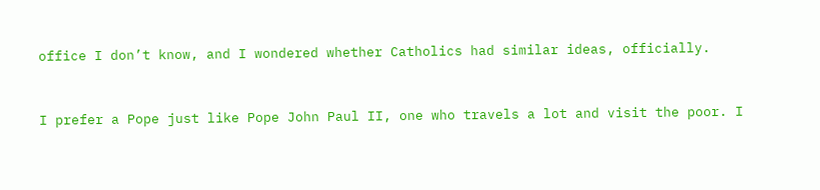office I don’t know, and I wondered whether Catholics had similar ideas, officially.


I prefer a Pope just like Pope John Paul II, one who travels a lot and visit the poor. I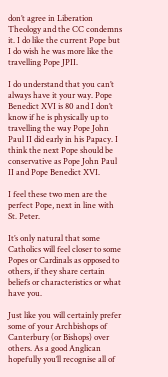don’t agree in Liberation Theology and the CC condemns it. I do like the current Pope but I do wish he was more like the travelling Pope JPII.

I do understand that you can’t always have it your way. Pope Benedict XVI is 80 and I don’t know if he is physically up to travelling the way Pope John Paul II did early in his Papacy. I think the next Pope should be conservative as Pope John Paul II and Pope Benedict XVI.

I feel these two men are the perfect Pope, next in line with St. Peter.

It’s only natural that some Catholics will feel closer to some Popes or Cardinals as opposed to others, if they share certain beliefs or characteristics or what have you.

Just like you will certainly prefer some of your Archbishops of Canterbury (or Bishops) over others. As a good Anglican hopefully you’ll recognise all of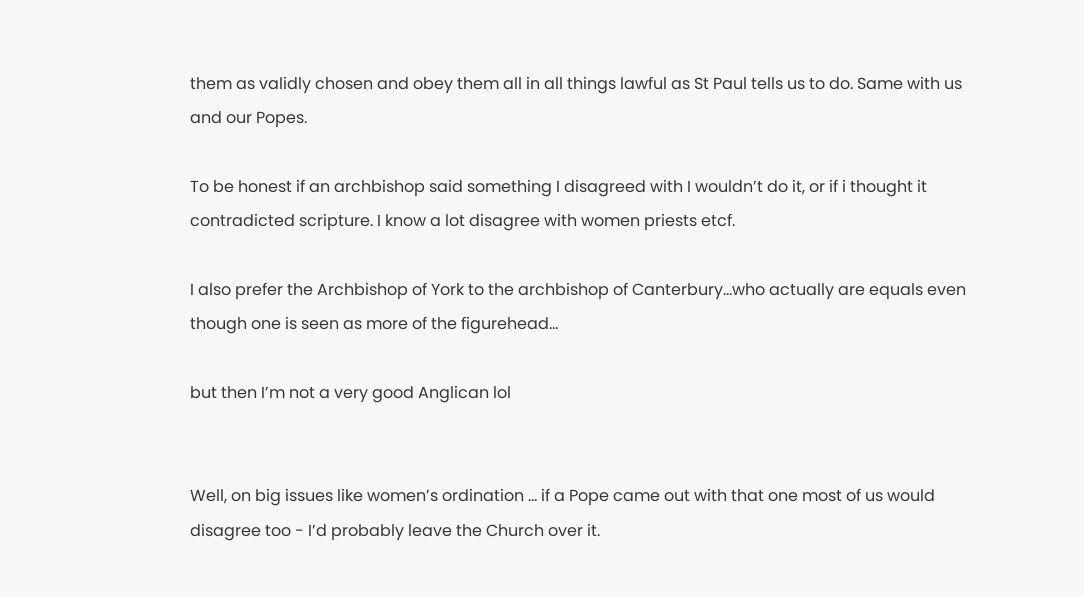them as validly chosen and obey them all in all things lawful as St Paul tells us to do. Same with us and our Popes.

To be honest if an archbishop said something I disagreed with I wouldn’t do it, or if i thought it contradicted scripture. I know a lot disagree with women priests etcf.

I also prefer the Archbishop of York to the archbishop of Canterbury…who actually are equals even though one is seen as more of the figurehead…

but then I’m not a very good Anglican lol


Well, on big issues like women’s ordination … if a Pope came out with that one most of us would disagree too - I’d probably leave the Church over it.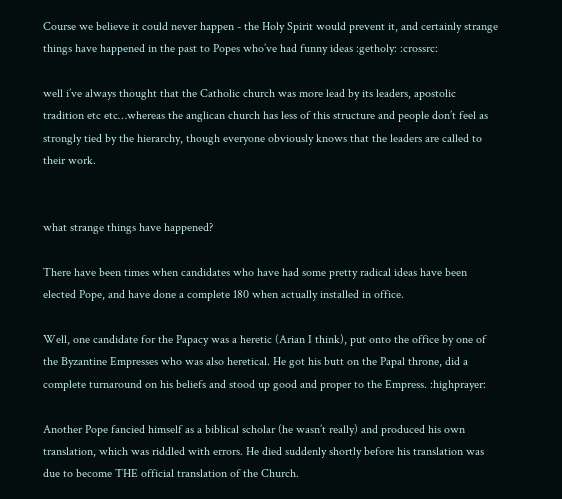Course we believe it could never happen - the Holy Spirit would prevent it, and certainly strange things have happened in the past to Popes who’ve had funny ideas :getholy: :crossrc:

well i’ve always thought that the Catholic church was more lead by its leaders, apostolic tradition etc etc…whereas the anglican church has less of this structure and people don’t feel as strongly tied by the hierarchy, though everyone obviously knows that the leaders are called to their work.


what strange things have happened?

There have been times when candidates who have had some pretty radical ideas have been elected Pope, and have done a complete 180 when actually installed in office.

Well, one candidate for the Papacy was a heretic (Arian I think), put onto the office by one of the Byzantine Empresses who was also heretical. He got his butt on the Papal throne, did a complete turnaround on his beliefs and stood up good and proper to the Empress. :highprayer:

Another Pope fancied himself as a biblical scholar (he wasn’t really) and produced his own translation, which was riddled with errors. He died suddenly shortly before his translation was due to become THE official translation of the Church.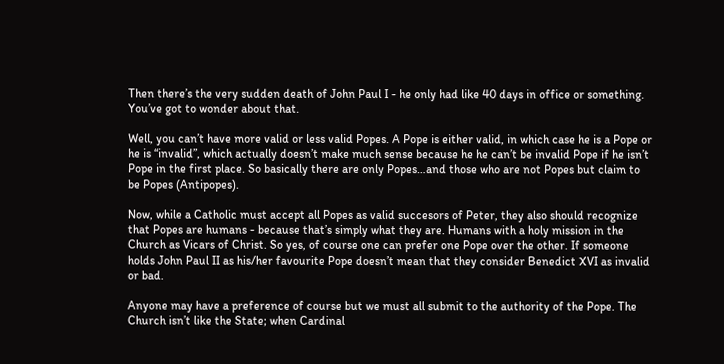Then there’s the very sudden death of John Paul I - he only had like 40 days in office or something. You’ve got to wonder about that.

Well, you can’t have more valid or less valid Popes. A Pope is either valid, in which case he is a Pope or he is “invalid”, which actually doesn’t make much sense because he he can’t be invalid Pope if he isn’t Pope in the first place. So basically there are only Popes…and those who are not Popes but claim to be Popes (Antipopes).

Now, while a Catholic must accept all Popes as valid succesors of Peter, they also should recognize that Popes are humans - because that’s simply what they are. Humans with a holy mission in the Church as Vicars of Christ. So yes, of course one can prefer one Pope over the other. If someone holds John Paul II as his/her favourite Pope doesn’t mean that they consider Benedict XVI as invalid or bad.

Anyone may have a preference of course but we must all submit to the authority of the Pope. The Church isn’t like the State; when Cardinal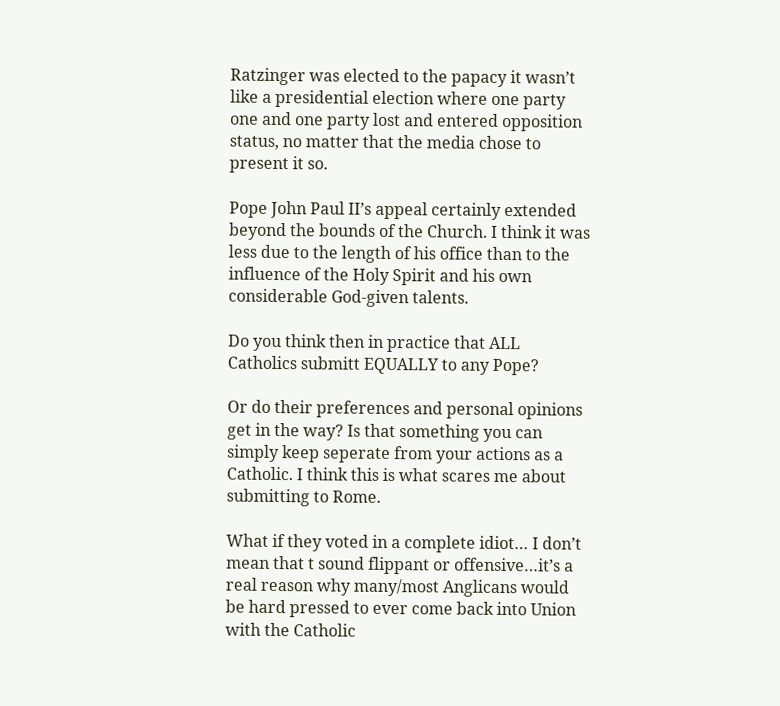Ratzinger was elected to the papacy it wasn’t like a presidential election where one party one and one party lost and entered opposition status, no matter that the media chose to present it so.

Pope John Paul II’s appeal certainly extended beyond the bounds of the Church. I think it was less due to the length of his office than to the influence of the Holy Spirit and his own considerable God-given talents.

Do you think then in practice that ALL Catholics submitt EQUALLY to any Pope?

Or do their preferences and personal opinions get in the way? Is that something you can simply keep seperate from your actions as a Catholic. I think this is what scares me about submitting to Rome.

What if they voted in a complete idiot… I don’t mean that t sound flippant or offensive…it’s a real reason why many/most Anglicans would be hard pressed to ever come back into Union with the Catholic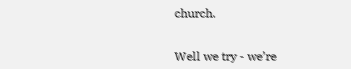church.


Well we try - we’re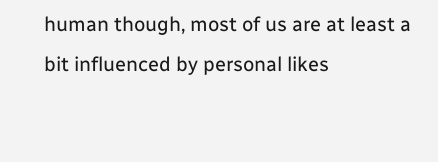human though, most of us are at least a bit influenced by personal likes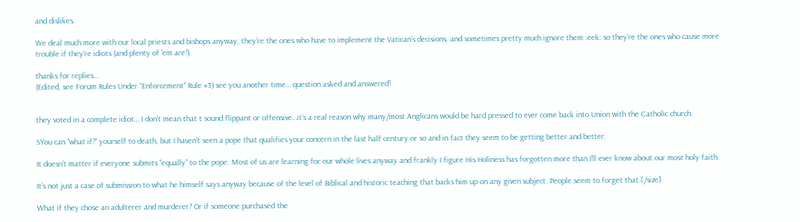and dislikes.

We deal much more with our local priests and bishops anyway, they’re the ones who have to implement the Vatican’s decisions, and sometimes pretty much ignore them :eek: so they’re the ones who cause more trouble if they’re idiots (and plenty of 'em are!)

thanks for replies…
(Edited, see Forum Rules Under “Enforcement” Rule #3) see you another time… question asked and answered!


they voted in a complete idiot… I don’t mean that t sound flippant or offensive…it’s a real reason why many/most Anglicans would be hard pressed to ever come back into Union with the Catholic church.

SYou can “what if?” yourself to death, but I haven’t seen a pope that qualifies your concern in the last half century or so and in fact they seem to be getting better and better.

It doesn’t matter if everyone submits “equally” to the pope. Most of us are learning for our whole lives anyway and frankly I figure His Holiness has forgotten more than I’ll ever know about our most holy faith.

It’s not just a case of submission to what he himself says anyway because of the level of Biblical and historic teaching that backs him up on any given subject. People seem to forget that.[/size]

What if they chose an adulterer and murderer? Or if someone purchased the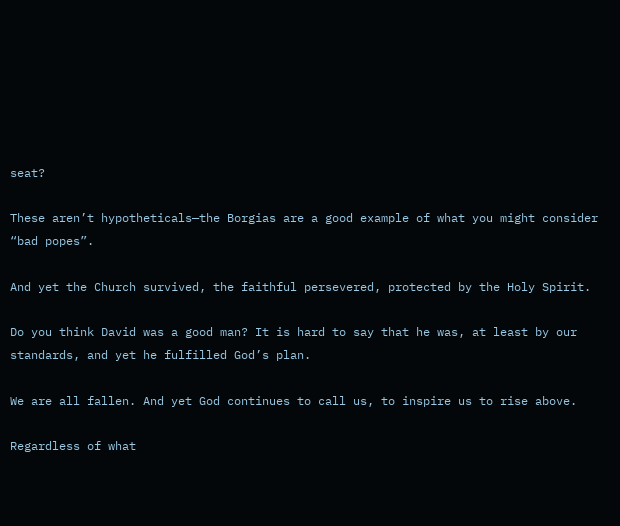seat?

These aren’t hypotheticals—the Borgias are a good example of what you might consider “bad popes”.

And yet the Church survived, the faithful persevered, protected by the Holy Spirit.

Do you think David was a good man? It is hard to say that he was, at least by our standards, and yet he fulfilled God’s plan.

We are all fallen. And yet God continues to call us, to inspire us to rise above.

Regardless of what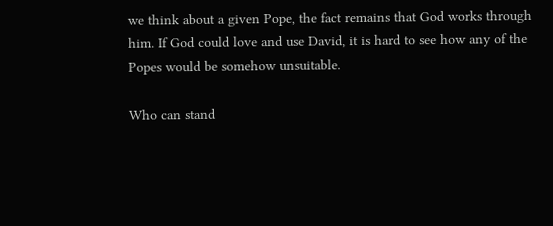we think about a given Pope, the fact remains that God works through him. If God could love and use David, it is hard to see how any of the Popes would be somehow unsuitable.

Who can stand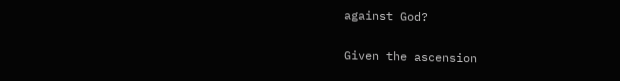against God?

Given the ascension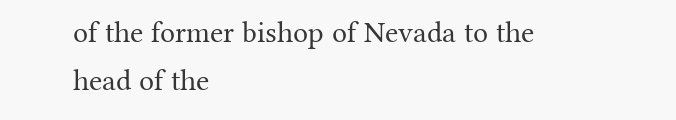of the former bishop of Nevada to the head of the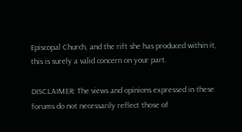Episcopal Church, and the rift she has produced within it, this is surely a valid concern on your part.

DISCLAIMER: The views and opinions expressed in these forums do not necessarily reflect those of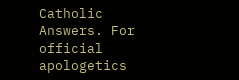Catholic Answers. For official apologetics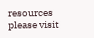resources please visit